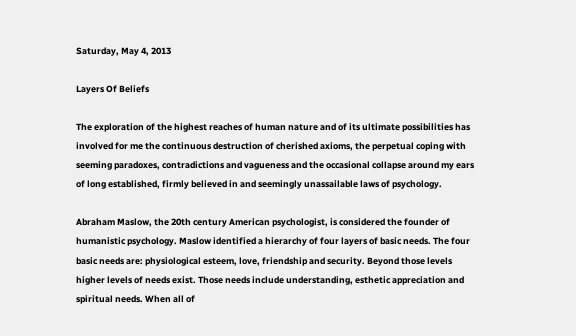Saturday, May 4, 2013

Layers Of Beliefs

The exploration of the highest reaches of human nature and of its ultimate possibilities has involved for me the continuous destruction of cherished axioms, the perpetual coping with seeming paradoxes, contradictions and vagueness and the occasional collapse around my ears of long established, firmly believed in and seemingly unassailable laws of psychology.

Abraham Maslow, the 20th century American psychologist, is considered the founder of humanistic psychology. Maslow identified a hierarchy of four layers of basic needs. The four basic needs are: physiological esteem, love, friendship and security. Beyond those levels higher levels of needs exist. Those needs include understanding, esthetic appreciation and spiritual needs. When all of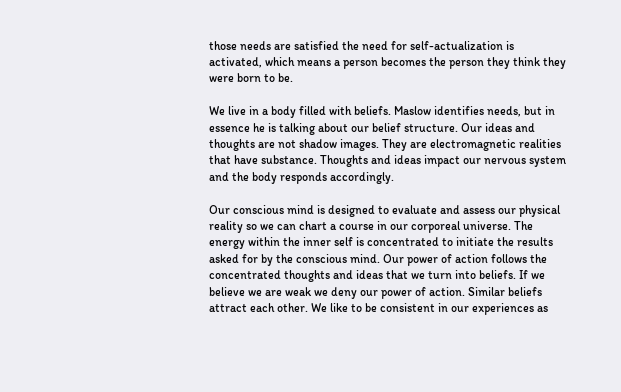those needs are satisfied the need for self-actualization is activated, which means a person becomes the person they think they were born to be.

We live in a body filled with beliefs. Maslow identifies needs, but in essence he is talking about our belief structure. Our ideas and thoughts are not shadow images. They are electromagnetic realities that have substance. Thoughts and ideas impact our nervous system and the body responds accordingly.

Our conscious mind is designed to evaluate and assess our physical reality so we can chart a course in our corporeal universe. The energy within the inner self is concentrated to initiate the results asked for by the conscious mind. Our power of action follows the concentrated thoughts and ideas that we turn into beliefs. If we believe we are weak we deny our power of action. Similar beliefs attract each other. We like to be consistent in our experiences as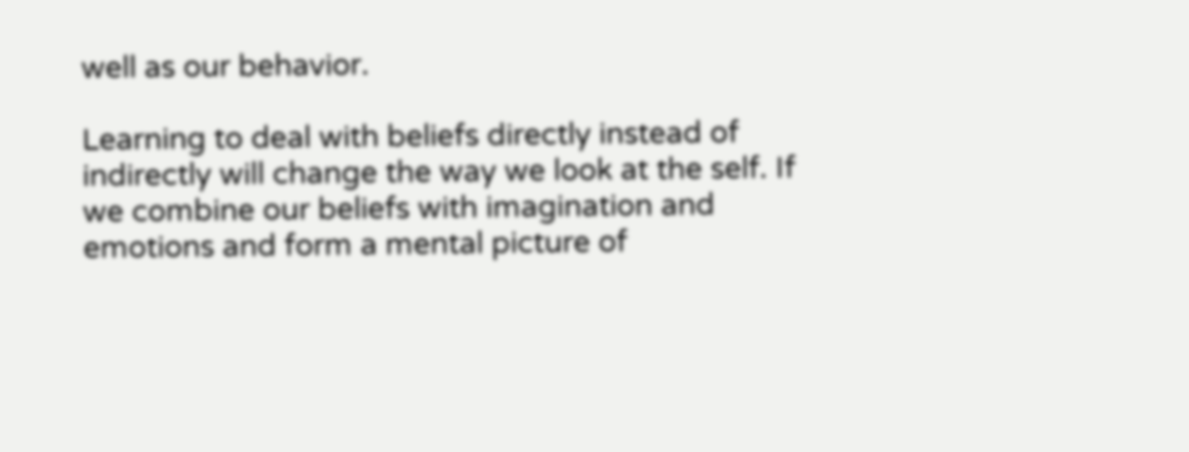well as our behavior.

Learning to deal with beliefs directly instead of indirectly will change the way we look at the self. If we combine our beliefs with imagination and emotions and form a mental picture of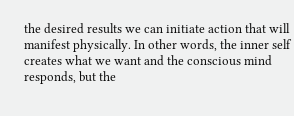the desired results we can initiate action that will manifest physically. In other words, the inner self creates what we want and the conscious mind responds, but the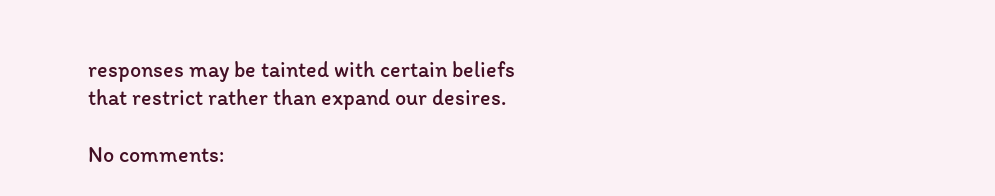responses may be tainted with certain beliefs that restrict rather than expand our desires.

No comments: